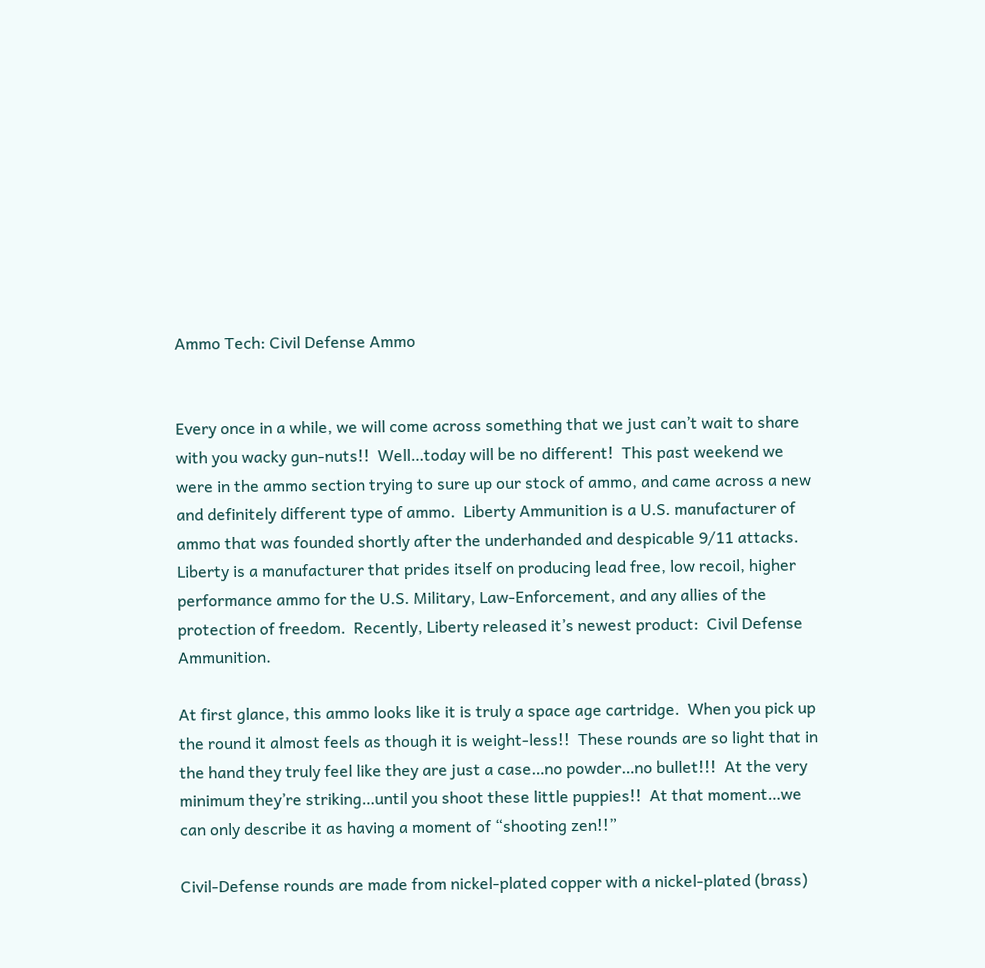Ammo Tech: Civil Defense Ammo


Every once in a while, we will come across something that we just can’t wait to share with you wacky gun-nuts!!  Well…today will be no different!  This past weekend we were in the ammo section trying to sure up our stock of ammo, and came across a new and definitely different type of ammo.  Liberty Ammunition is a U.S. manufacturer of ammo that was founded shortly after the underhanded and despicable 9/11 attacks.  Liberty is a manufacturer that prides itself on producing lead free, low recoil, higher performance ammo for the U.S. Military, Law-Enforcement, and any allies of the protection of freedom.  Recently, Liberty released it’s newest product:  Civil Defense Ammunition.

At first glance, this ammo looks like it is truly a space age cartridge.  When you pick up the round it almost feels as though it is weight-less!!  These rounds are so light that in the hand they truly feel like they are just a case…no powder…no bullet!!!  At the very minimum they’re striking…until you shoot these little puppies!!  At that moment…we can only describe it as having a moment of “shooting zen!!”

Civil-Defense rounds are made from nickel-plated copper with a nickel-plated (brass)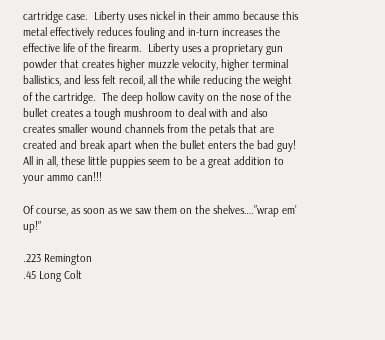cartridge case.  Liberty uses nickel in their ammo because this metal effectively reduces fouling and in-turn increases the effective life of the firearm.  Liberty uses a proprietary gun powder that creates higher muzzle velocity, higher terminal ballistics, and less felt recoil, all the while reducing the weight of the cartridge.  The deep hollow cavity on the nose of the bullet creates a tough mushroom to deal with and also creates smaller wound channels from the petals that are created and break apart when the bullet enters the bad guy!  All in all, these little puppies seem to be a great addition to your ammo can!!!

Of course, as soon as we saw them on the shelves….”wrap em’ up!”

.223 Remington
.45 Long Colt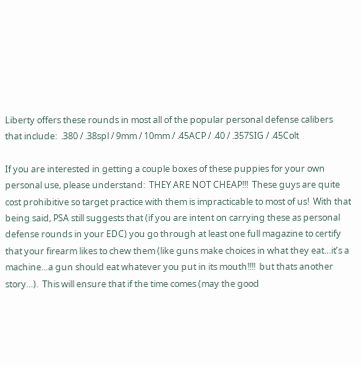Liberty offers these rounds in most all of the popular personal defense calibers that include:  .380 / .38spl / 9mm / 10mm / .45ACP / .40 / .357SIG / .45Colt

If you are interested in getting a couple boxes of these puppies for your own personal use, please understand:  THEY ARE NOT CHEAP!!!  These guys are quite cost prohibitive so target practice with them is impracticable to most of us!  With that being said, PSA still suggests that (if you are intent on carrying these as personal defense rounds in your EDC) you go through at least one full magazine to certify that your firearm likes to chew them (like guns make choices in what they eat…it’s a machine…a gun should eat whatever you put in its mouth!!!!  but thats another story…).  This will ensure that if the time comes (may the good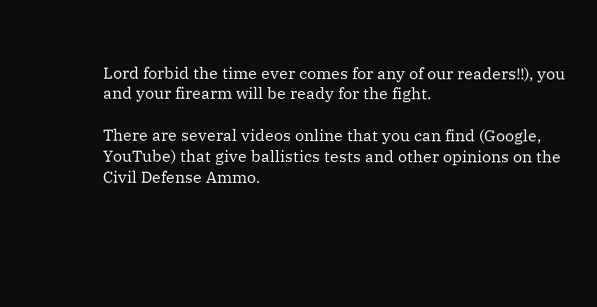Lord forbid the time ever comes for any of our readers!!), you and your firearm will be ready for the fight.

There are several videos online that you can find (Google, YouTube) that give ballistics tests and other opinions on the Civil Defense Ammo.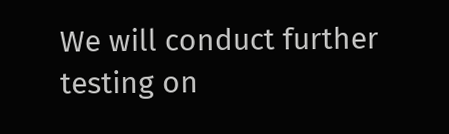We will conduct further testing on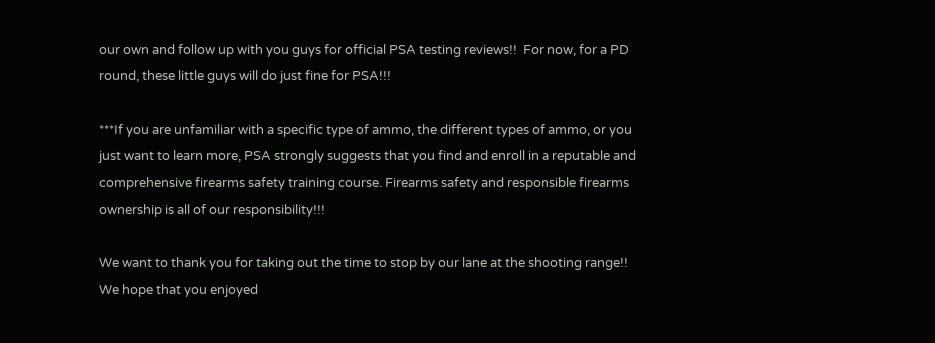our own and follow up with you guys for official PSA testing reviews!!  For now, for a PD round, these little guys will do just fine for PSA!!!

***If you are unfamiliar with a specific type of ammo, the different types of ammo, or you just want to learn more, PSA strongly suggests that you find and enroll in a reputable and comprehensive firearms safety training course. Firearms safety and responsible firearms ownership is all of our responsibility!!!

We want to thank you for taking out the time to stop by our lane at the shooting range!! We hope that you enjoyed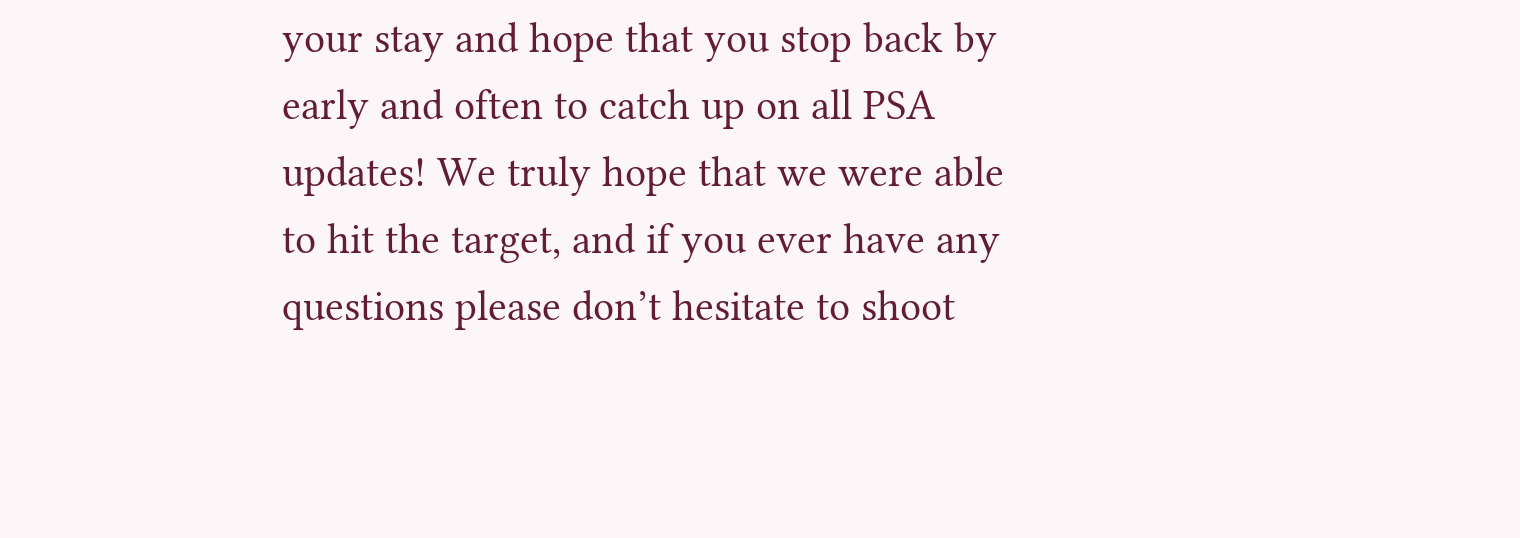your stay and hope that you stop back by early and often to catch up on all PSA updates! We truly hope that we were able to hit the target, and if you ever have any questions please don’t hesitate to shoot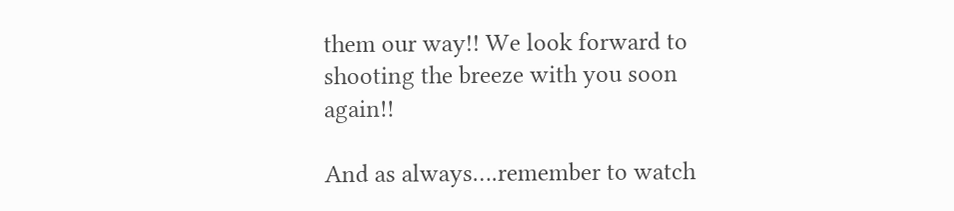them our way!! We look forward to shooting the breeze with you soon again!!

And as always….remember to watch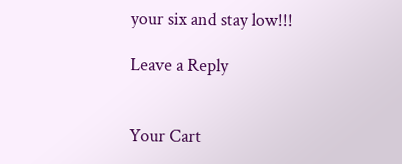your six and stay low!!!

Leave a Reply


Your Cart